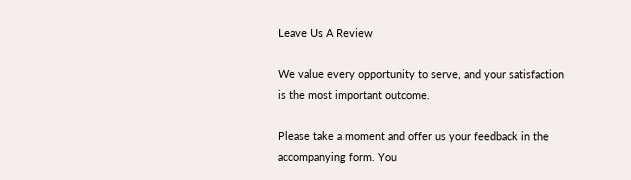Leave Us A Review

We value every opportunity to serve, and your satisfaction is the most important outcome.

Please take a moment and offer us your feedback in the accompanying form. You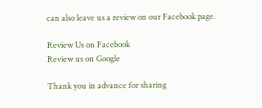can also leave us a review on our Facebook page.

Review Us on Facebook
Review us on Google

Thank you in advance for sharing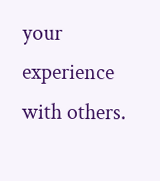your experience with others.